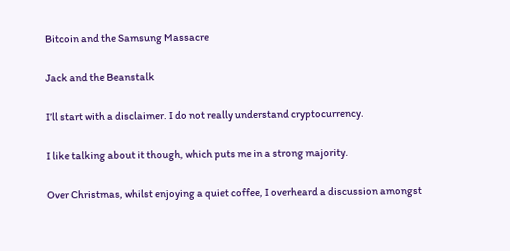Bitcoin and the Samsung Massacre

Jack and the Beanstalk

I’ll start with a disclaimer. I do not really understand cryptocurrency.

I like talking about it though, which puts me in a strong majority.

Over Christmas, whilst enjoying a quiet coffee, I overheard a discussion amongst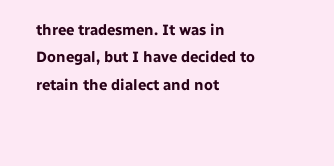three tradesmen. It was in Donegal, but I have decided to retain the dialect and not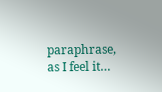paraphrase, as I feel it…